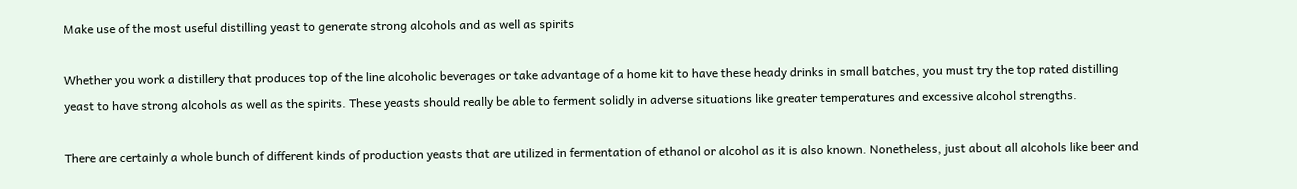Make use of the most useful distilling yeast to generate strong alcohols and as well as spirits

Whether you work a distillery that produces top of the line alcoholic beverages or take advantage of a home kit to have these heady drinks in small batches, you must try the top rated distilling yeast to have strong alcohols as well as the spirits. These yeasts should really be able to ferment solidly in adverse situations like greater temperatures and excessive alcohol strengths.

There are certainly a whole bunch of different kinds of production yeasts that are utilized in fermentation of ethanol or alcohol as it is also known. Nonetheless, just about all alcohols like beer and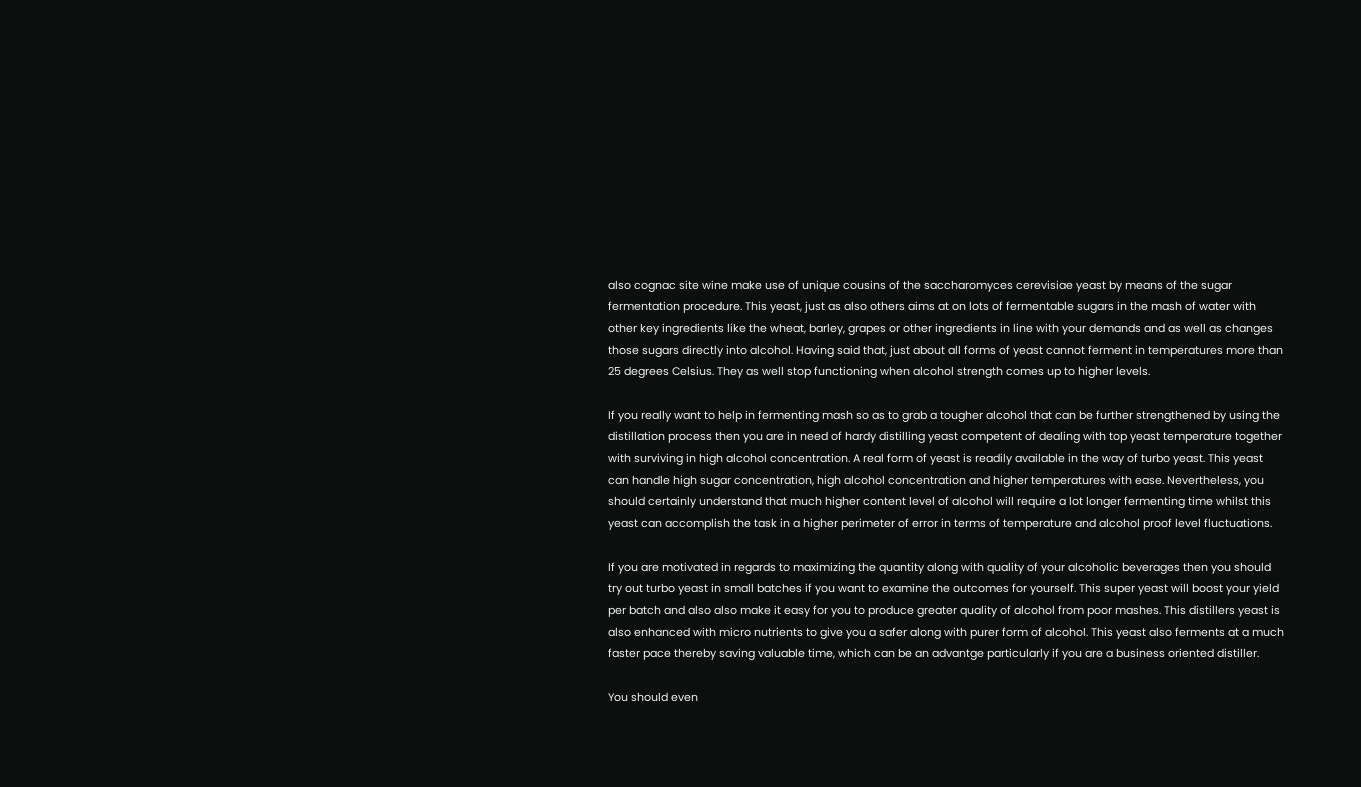also cognac site wine make use of unique cousins of the saccharomyces cerevisiae yeast by means of the sugar fermentation procedure. This yeast, just as also others aims at on lots of fermentable sugars in the mash of water with other key ingredients like the wheat, barley, grapes or other ingredients in line with your demands and as well as changes those sugars directly into alcohol. Having said that, just about all forms of yeast cannot ferment in temperatures more than 25 degrees Celsius. They as well stop functioning when alcohol strength comes up to higher levels.

If you really want to help in fermenting mash so as to grab a tougher alcohol that can be further strengthened by using the distillation process then you are in need of hardy distilling yeast competent of dealing with top yeast temperature together with surviving in high alcohol concentration. A real form of yeast is readily available in the way of turbo yeast. This yeast can handle high sugar concentration, high alcohol concentration and higher temperatures with ease. Nevertheless, you should certainly understand that much higher content level of alcohol will require a lot longer fermenting time whilst this yeast can accomplish the task in a higher perimeter of error in terms of temperature and alcohol proof level fluctuations.

If you are motivated in regards to maximizing the quantity along with quality of your alcoholic beverages then you should try out turbo yeast in small batches if you want to examine the outcomes for yourself. This super yeast will boost your yield per batch and also also make it easy for you to produce greater quality of alcohol from poor mashes. This distillers yeast is also enhanced with micro nutrients to give you a safer along with purer form of alcohol. This yeast also ferments at a much faster pace thereby saving valuable time, which can be an advantge particularly if you are a business oriented distiller.

You should even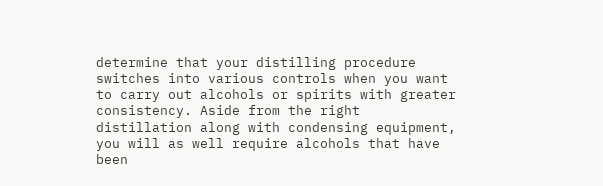determine that your distilling procedure switches into various controls when you want to carry out alcohols or spirits with greater consistency. Aside from the right distillation along with condensing equipment, you will as well require alcohols that have been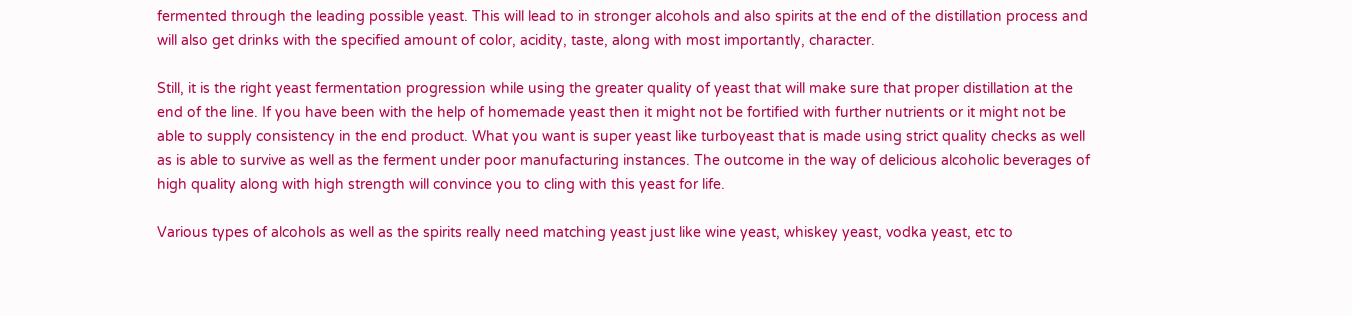fermented through the leading possible yeast. This will lead to in stronger alcohols and also spirits at the end of the distillation process and will also get drinks with the specified amount of color, acidity, taste, along with most importantly, character.

Still, it is the right yeast fermentation progression while using the greater quality of yeast that will make sure that proper distillation at the end of the line. If you have been with the help of homemade yeast then it might not be fortified with further nutrients or it might not be able to supply consistency in the end product. What you want is super yeast like turboyeast that is made using strict quality checks as well as is able to survive as well as the ferment under poor manufacturing instances. The outcome in the way of delicious alcoholic beverages of high quality along with high strength will convince you to cling with this yeast for life.

Various types of alcohols as well as the spirits really need matching yeast just like wine yeast, whiskey yeast, vodka yeast, etc to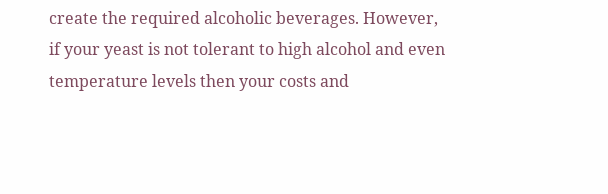create the required alcoholic beverages. However, if your yeast is not tolerant to high alcohol and even temperature levels then your costs and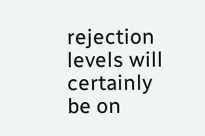rejection levels will certainly be on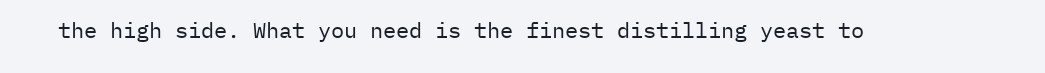the high side. What you need is the finest distilling yeast to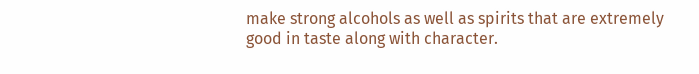make strong alcohols as well as spirits that are extremely good in taste along with character.